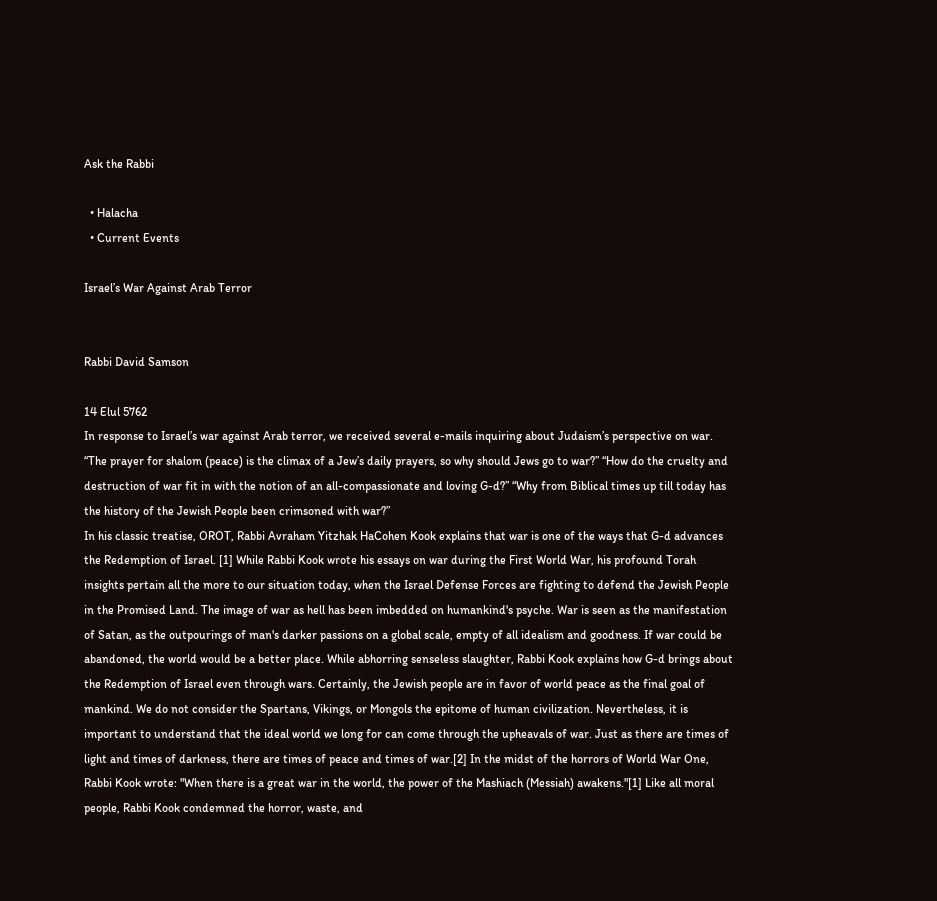Ask the Rabbi

  • Halacha
  • Current Events

Israel’s War Against Arab Terror


Rabbi David Samson

14 Elul 5762
In response to Israel’s war against Arab terror, we received several e-mails inquiring about Judaism’s perspective on war. “The prayer for shalom (peace) is the climax of a Jew’s daily prayers, so why should Jews go to war?” “How do the cruelty and destruction of war fit in with the notion of an all-compassionate and loving G-d?” “Why from Biblical times up till today has the history of the Jewish People been crimsoned with war?”
In his classic treatise, OROT, Rabbi Avraham Yitzhak HaCohen Kook explains that war is one of the ways that G-d advances the Redemption of Israel. [1] While Rabbi Kook wrote his essays on war during the First World War, his profound Torah insights pertain all the more to our situation today, when the Israel Defense Forces are fighting to defend the Jewish People in the Promised Land. The image of war as hell has been imbedded on humankind's psyche. War is seen as the manifestation of Satan, as the outpourings of man's darker passions on a global scale, empty of all idealism and goodness. If war could be abandoned, the world would be a better place. While abhorring senseless slaughter, Rabbi Kook explains how G-d brings about the Redemption of Israel even through wars. Certainly, the Jewish people are in favor of world peace as the final goal of mankind. We do not consider the Spartans, Vikings, or Mongols the epitome of human civilization. Nevertheless, it is important to understand that the ideal world we long for can come through the upheavals of war. Just as there are times of light and times of darkness, there are times of peace and times of war.[2] In the midst of the horrors of World War One, Rabbi Kook wrote: "When there is a great war in the world, the power of the Mashiach (Messiah) awakens."[1] Like all moral people, Rabbi Kook condemned the horror, waste, and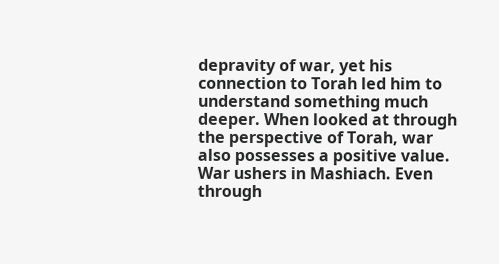depravity of war, yet his connection to Torah led him to understand something much deeper. When looked at through the perspective of Torah, war also possesses a positive value. War ushers in Mashiach. Even through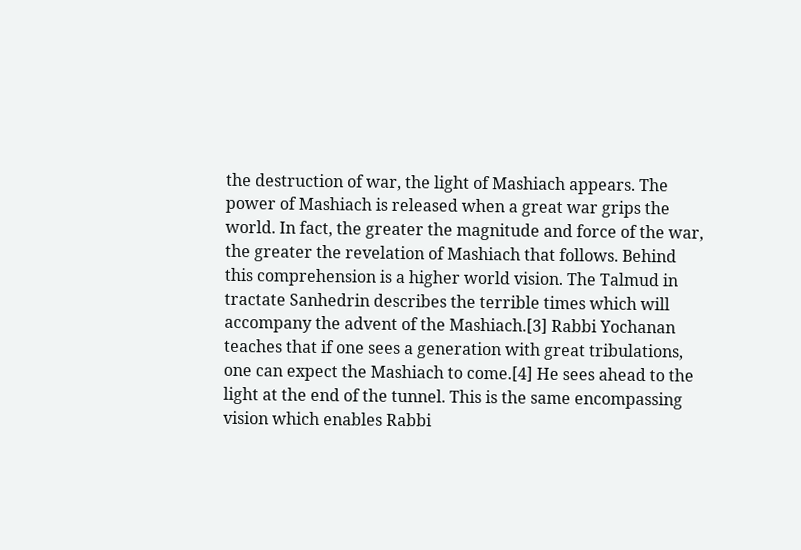the destruction of war, the light of Mashiach appears. The power of Mashiach is released when a great war grips the world. In fact, the greater the magnitude and force of the war, the greater the revelation of Mashiach that follows. Behind this comprehension is a higher world vision. The Talmud in tractate Sanhedrin describes the terrible times which will accompany the advent of the Mashiach.[3] Rabbi Yochanan teaches that if one sees a generation with great tribulations, one can expect the Mashiach to come.[4] He sees ahead to the light at the end of the tunnel. This is the same encompassing vision which enables Rabbi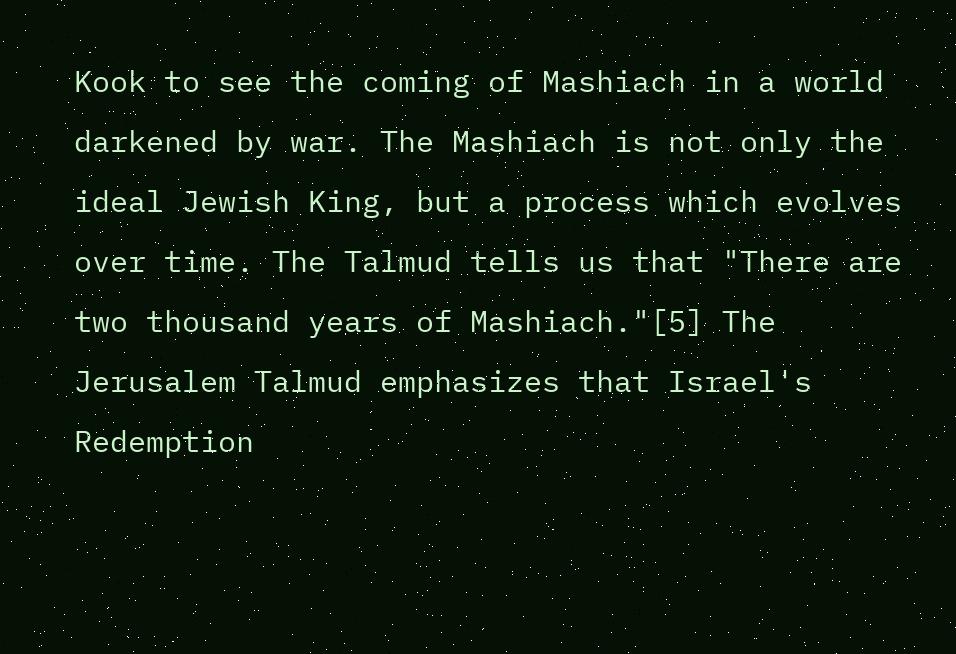Kook to see the coming of Mashiach in a world darkened by war. The Mashiach is not only the ideal Jewish King, but a process which evolves over time. The Talmud tells us that "There are two thousand years of Mashiach."[5] The Jerusalem Talmud emphasizes that Israel's Redemption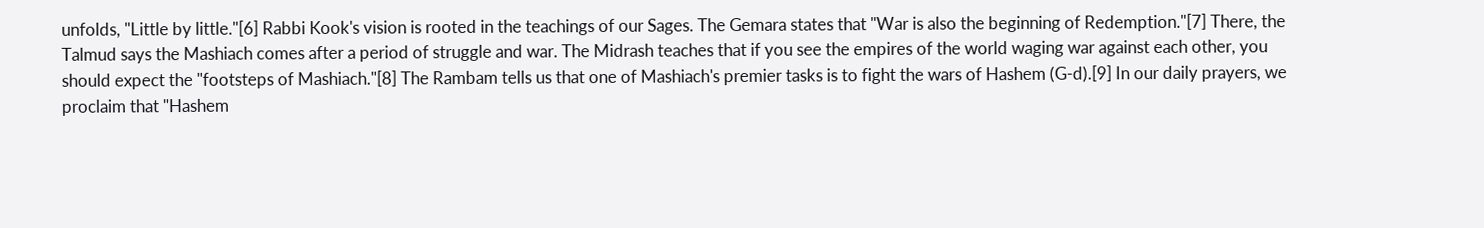unfolds, "Little by little."[6] Rabbi Kook's vision is rooted in the teachings of our Sages. The Gemara states that "War is also the beginning of Redemption."[7] There, the Talmud says the Mashiach comes after a period of struggle and war. The Midrash teaches that if you see the empires of the world waging war against each other, you should expect the "footsteps of Mashiach."[8] The Rambam tells us that one of Mashiach's premier tasks is to fight the wars of Hashem (G-d).[9] In our daily prayers, we proclaim that "Hashem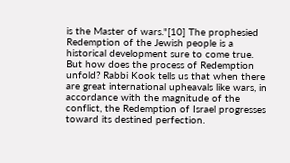is the Master of wars."[10] The prophesied Redemption of the Jewish people is a historical development sure to come true. But how does the process of Redemption unfold? Rabbi Kook tells us that when there are great international upheavals like wars, in accordance with the magnitude of the conflict, the Redemption of Israel progresses toward its destined perfection.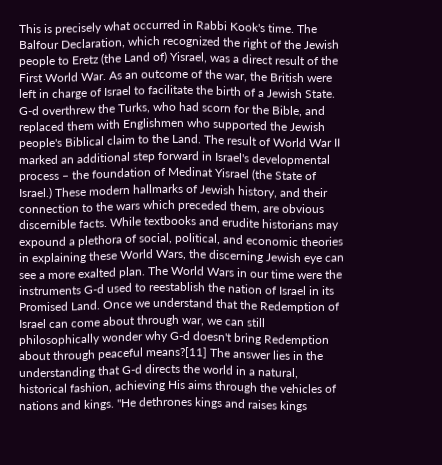This is precisely what occurred in Rabbi Kook's time. The Balfour Declaration, which recognized the right of the Jewish people to Eretz (the Land of) Yisrael, was a direct result of the First World War. As an outcome of the war, the British were left in charge of Israel to facilitate the birth of a Jewish State. G-d overthrew the Turks, who had scorn for the Bible, and replaced them with Englishmen who supported the Jewish people's Biblical claim to the Land. The result of World War II marked an additional step forward in Israel's developmental process – the foundation of Medinat Yisrael (the State of Israel.) These modern hallmarks of Jewish history, and their connection to the wars which preceded them, are obvious discernible facts. While textbooks and erudite historians may expound a plethora of social, political, and economic theories in explaining these World Wars, the discerning Jewish eye can see a more exalted plan. The World Wars in our time were the instruments G-d used to reestablish the nation of Israel in its Promised Land. Once we understand that the Redemption of Israel can come about through war, we can still philosophically wonder why G-d doesn't bring Redemption about through peaceful means?[11] The answer lies in the understanding that G-d directs the world in a natural, historical fashion, achieving His aims through the vehicles of nations and kings. "He dethrones kings and raises kings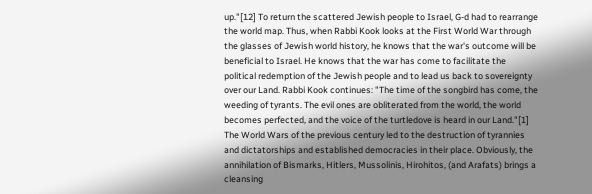up."[12] To return the scattered Jewish people to Israel, G-d had to rearrange the world map. Thus, when Rabbi Kook looks at the First World War through the glasses of Jewish world history, he knows that the war's outcome will be beneficial to Israel. He knows that the war has come to facilitate the political redemption of the Jewish people and to lead us back to sovereignty over our Land. Rabbi Kook continues: "The time of the songbird has come, the weeding of tyrants. The evil ones are obliterated from the world, the world becomes perfected, and the voice of the turtledove is heard in our Land."[1] The World Wars of the previous century led to the destruction of tyrannies and dictatorships and established democracies in their place. Obviously, the annihilation of Bismarks, Hitlers, Mussolinis, Hirohitos, (and Arafats) brings a cleansing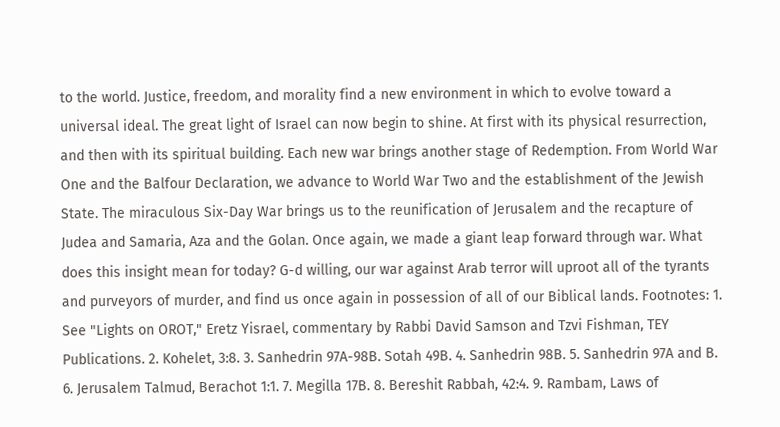to the world. Justice, freedom, and morality find a new environment in which to evolve toward a universal ideal. The great light of Israel can now begin to shine. At first with its physical resurrection, and then with its spiritual building. Each new war brings another stage of Redemption. From World War One and the Balfour Declaration, we advance to World War Two and the establishment of the Jewish State. The miraculous Six-Day War brings us to the reunification of Jerusalem and the recapture of Judea and Samaria, Aza and the Golan. Once again, we made a giant leap forward through war. What does this insight mean for today? G-d willing, our war against Arab terror will uproot all of the tyrants and purveyors of murder, and find us once again in possession of all of our Biblical lands. Footnotes: 1. See "Lights on OROT," Eretz Yisrael, commentary by Rabbi David Samson and Tzvi Fishman, TEY Publications. 2. Kohelet, 3:8. 3. Sanhedrin 97A-98B. Sotah 49B. 4. Sanhedrin 98B. 5. Sanhedrin 97A and B. 6. Jerusalem Talmud, Berachot 1:1. 7. Megilla 17B. 8. Bereshit Rabbah, 42:4. 9. Rambam, Laws of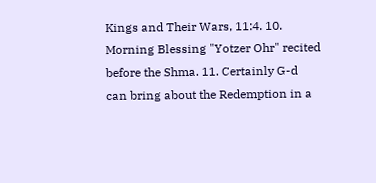Kings and Their Wars, 11:4. 10. Morning Blessing "Yotzer Ohr" recited before the Shma. 11. Certainly G-d can bring about the Redemption in a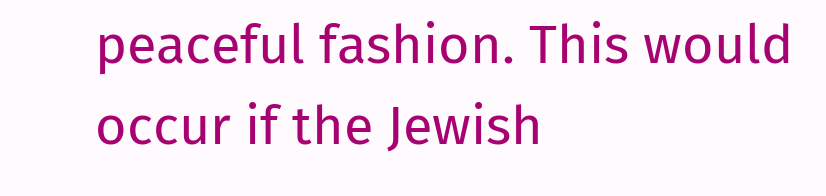peaceful fashion. This would occur if the Jewish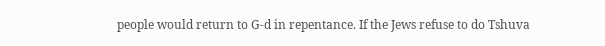people would return to G-d in repentance. If the Jews refuse to do Tshuva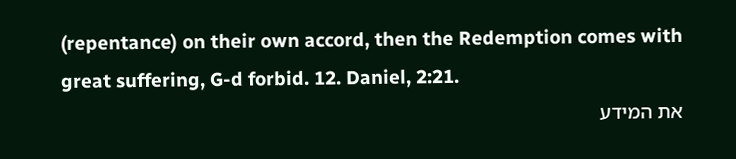(repentance) on their own accord, then the Redemption comes with great suffering, G-d forbid. 12. Daniel, 2:21.
את המידע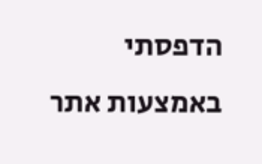הדפסתי באמצעות אתר